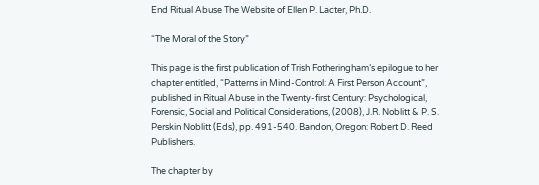End Ritual Abuse The Website of Ellen P. Lacter, Ph.D.

“The Moral of the Story”

This page is the first publication of Trish Fotheringham’s epilogue to her chapter entitled, “Patterns in Mind-Control: A First Person Account”, published in Ritual Abuse in the Twenty-first Century: Psychological, Forensic, Social and Political Considerations, (2008), J.R. Noblitt & P. S. Perskin Noblitt (Eds), pp. 491-540. Bandon, Oregon: Robert D. Reed Publishers.

The chapter by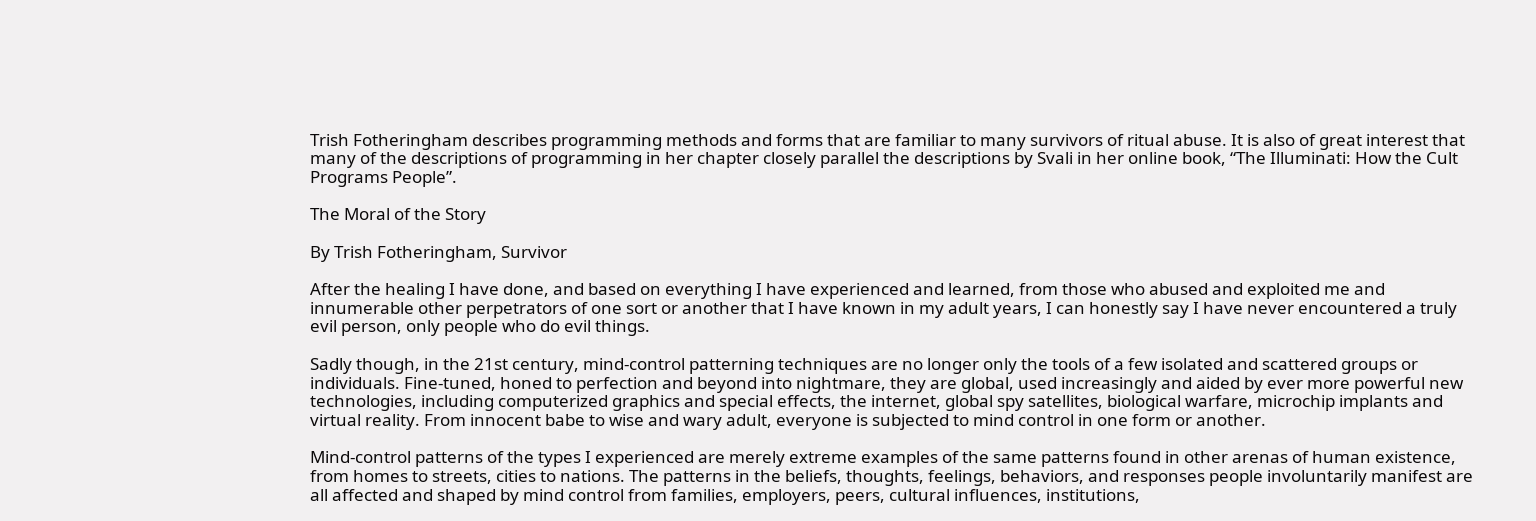Trish Fotheringham describes programming methods and forms that are familiar to many survivors of ritual abuse. It is also of great interest that many of the descriptions of programming in her chapter closely parallel the descriptions by Svali in her online book, “The Illuminati: How the Cult Programs People”.

The Moral of the Story

By Trish Fotheringham, Survivor

After the healing I have done, and based on everything I have experienced and learned, from those who abused and exploited me and innumerable other perpetrators of one sort or another that I have known in my adult years, I can honestly say I have never encountered a truly evil person, only people who do evil things.

Sadly though, in the 21st century, mind-control patterning techniques are no longer only the tools of a few isolated and scattered groups or individuals. Fine-tuned, honed to perfection and beyond into nightmare, they are global, used increasingly and aided by ever more powerful new technologies, including computerized graphics and special effects, the internet, global spy satellites, biological warfare, microchip implants and virtual reality. From innocent babe to wise and wary adult, everyone is subjected to mind control in one form or another.

Mind-control patterns of the types I experienced are merely extreme examples of the same patterns found in other arenas of human existence, from homes to streets, cities to nations. The patterns in the beliefs, thoughts, feelings, behaviors, and responses people involuntarily manifest are all affected and shaped by mind control from families, employers, peers, cultural influences, institutions,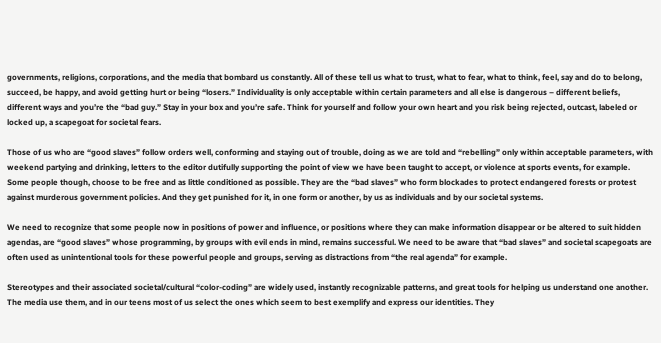governments, religions, corporations, and the media that bombard us constantly. All of these tell us what to trust, what to fear, what to think, feel, say and do to belong, succeed, be happy, and avoid getting hurt or being “losers.” Individuality is only acceptable within certain parameters and all else is dangerous – different beliefs, different ways and you’re the “bad guy.” Stay in your box and you’re safe. Think for yourself and follow your own heart and you risk being rejected, outcast, labeled or locked up, a scapegoat for societal fears.

Those of us who are “good slaves” follow orders well, conforming and staying out of trouble, doing as we are told and “rebelling” only within acceptable parameters, with weekend partying and drinking, letters to the editor dutifully supporting the point of view we have been taught to accept, or violence at sports events, for example. Some people though, choose to be free and as little conditioned as possible. They are the “bad slaves” who form blockades to protect endangered forests or protest against murderous government policies. And they get punished for it, in one form or another, by us as individuals and by our societal systems.

We need to recognize that some people now in positions of power and influence, or positions where they can make information disappear or be altered to suit hidden agendas, are “good slaves” whose programming, by groups with evil ends in mind, remains successful. We need to be aware that “bad slaves” and societal scapegoats are often used as unintentional tools for these powerful people and groups, serving as distractions from “the real agenda” for example.

Stereotypes and their associated societal/cultural “color-coding” are widely used, instantly recognizable patterns, and great tools for helping us understand one another. The media use them, and in our teens most of us select the ones which seem to best exemplify and express our identities. They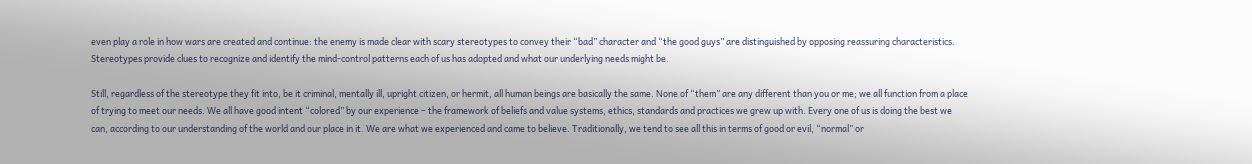even play a role in how wars are created and continue: the enemy is made clear with scary stereotypes to convey their “bad” character and “the good guys” are distinguished by opposing reassuring characteristics. Stereotypes provide clues to recognize and identify the mind-control patterns each of us has adopted and what our underlying needs might be.

Still, regardless of the stereotype they fit into, be it criminal, mentally ill, upright citizen, or hermit, all human beings are basically the same. None of “them” are any different than you or me; we all function from a place of trying to meet our needs. We all have good intent “colored” by our experience – the framework of beliefs and value systems, ethics, standards and practices we grew up with. Every one of us is doing the best we can, according to our understanding of the world and our place in it. We are what we experienced and came to believe. Traditionally, we tend to see all this in terms of good or evil, “normal” or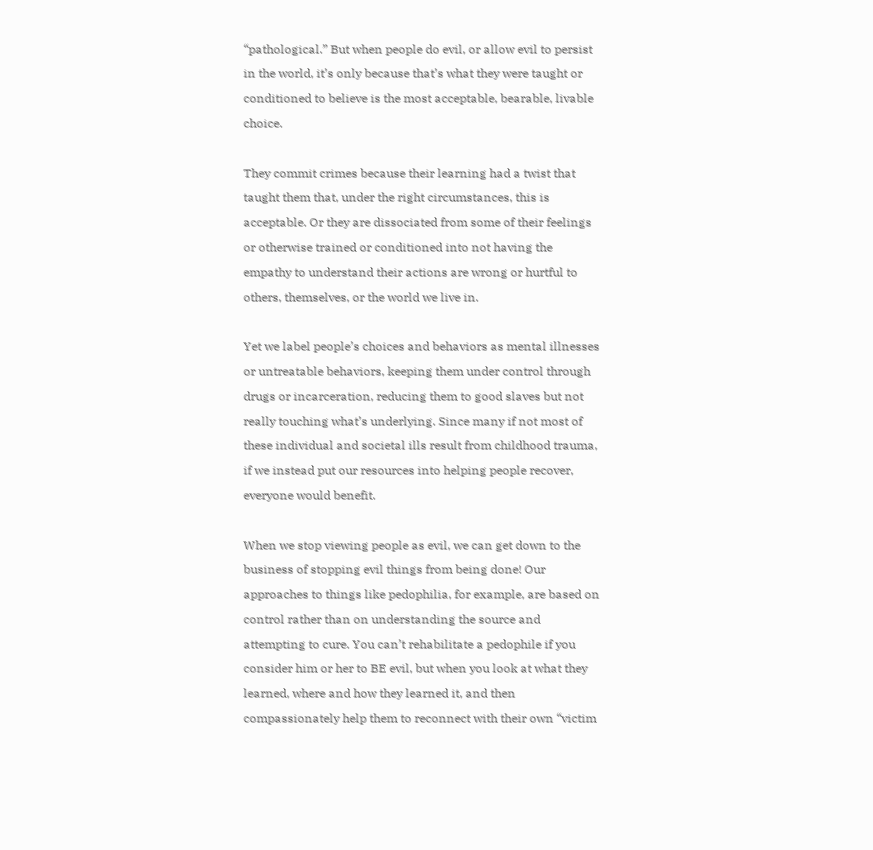“pathological.” But when people do evil, or allow evil to persist in the world, it’s only because that’s what they were taught or conditioned to believe is the most acceptable, bearable, livable choice.

They commit crimes because their learning had a twist that taught them that, under the right circumstances, this is acceptable. Or they are dissociated from some of their feelings or otherwise trained or conditioned into not having the empathy to understand their actions are wrong or hurtful to others, themselves, or the world we live in.

Yet we label people’s choices and behaviors as mental illnesses or untreatable behaviors, keeping them under control through drugs or incarceration, reducing them to good slaves but not really touching what’s underlying. Since many if not most of these individual and societal ills result from childhood trauma, if we instead put our resources into helping people recover, everyone would benefit.

When we stop viewing people as evil, we can get down to the business of stopping evil things from being done! Our approaches to things like pedophilia, for example, are based on control rather than on understanding the source and attempting to cure. You can’t rehabilitate a pedophile if you consider him or her to BE evil, but when you look at what they learned, where and how they learned it, and then compassionately help them to reconnect with their own “victim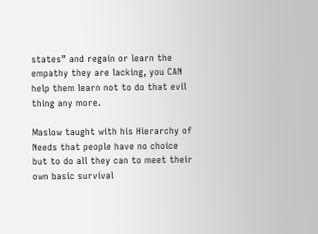states” and regain or learn the empathy they are lacking, you CAN help them learn not to do that evil thing any more.

Maslow taught with his Hierarchy of Needs that people have no choice but to do all they can to meet their own basic survival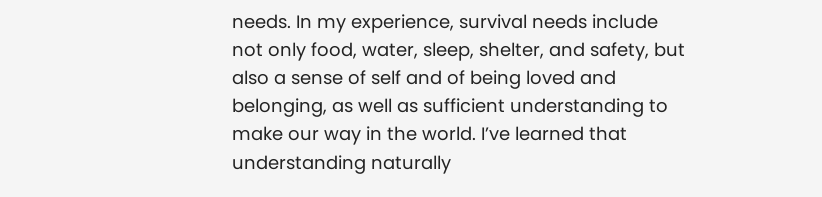needs. In my experience, survival needs include not only food, water, sleep, shelter, and safety, but also a sense of self and of being loved and belonging, as well as sufficient understanding to make our way in the world. I’ve learned that understanding naturally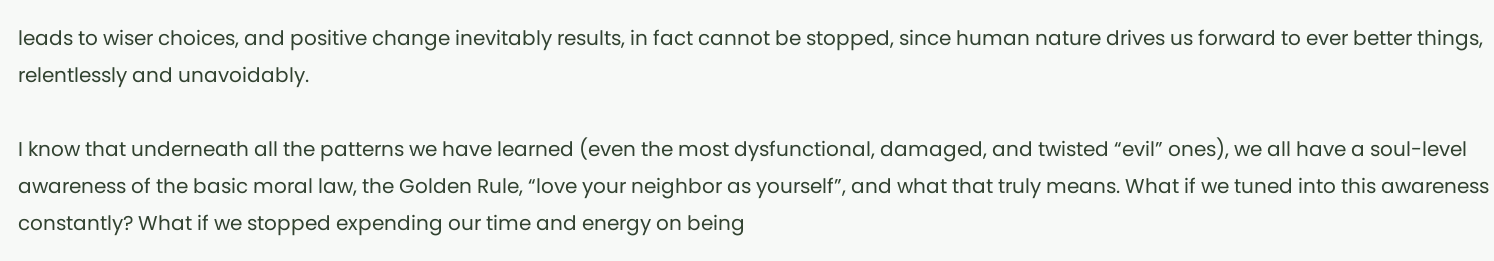leads to wiser choices, and positive change inevitably results, in fact cannot be stopped, since human nature drives us forward to ever better things, relentlessly and unavoidably.

I know that underneath all the patterns we have learned (even the most dysfunctional, damaged, and twisted “evil” ones), we all have a soul-level awareness of the basic moral law, the Golden Rule, “love your neighbor as yourself”, and what that truly means. What if we tuned into this awareness constantly? What if we stopped expending our time and energy on being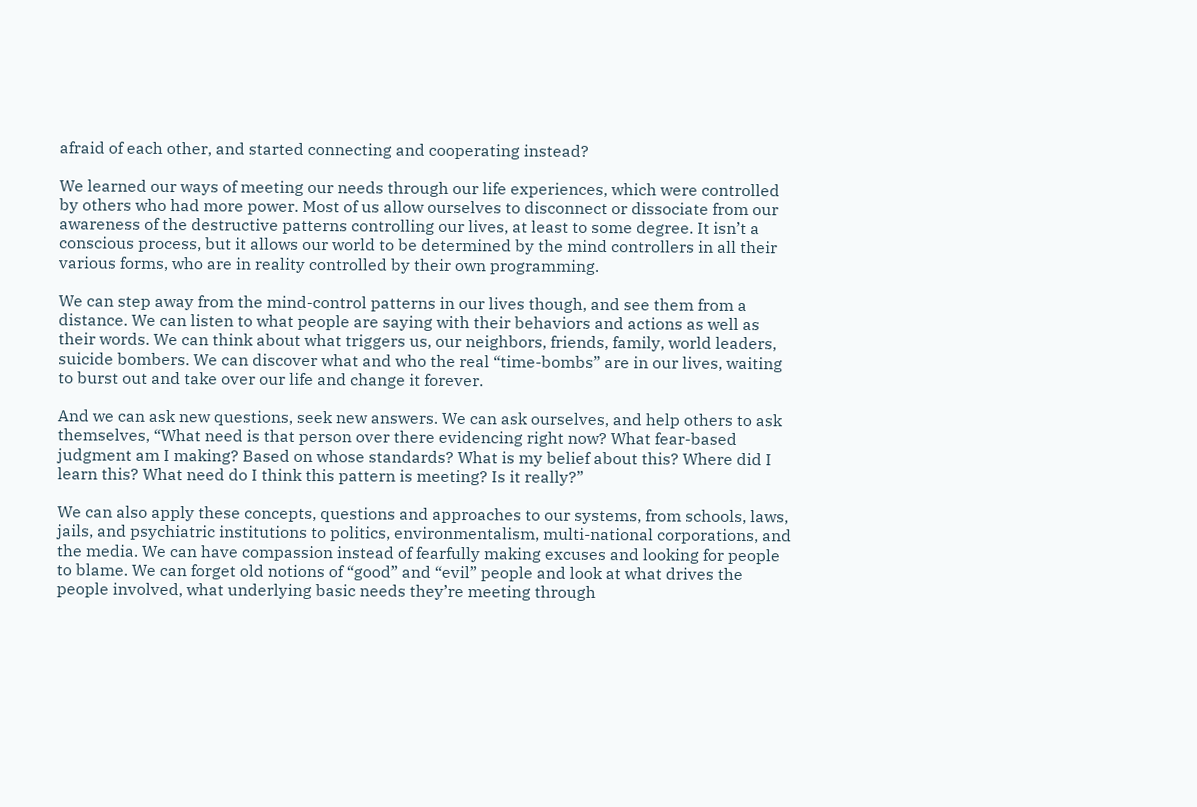afraid of each other, and started connecting and cooperating instead?

We learned our ways of meeting our needs through our life experiences, which were controlled by others who had more power. Most of us allow ourselves to disconnect or dissociate from our awareness of the destructive patterns controlling our lives, at least to some degree. It isn’t a conscious process, but it allows our world to be determined by the mind controllers in all their various forms, who are in reality controlled by their own programming.

We can step away from the mind-control patterns in our lives though, and see them from a distance. We can listen to what people are saying with their behaviors and actions as well as their words. We can think about what triggers us, our neighbors, friends, family, world leaders, suicide bombers. We can discover what and who the real “time-bombs” are in our lives, waiting to burst out and take over our life and change it forever.

And we can ask new questions, seek new answers. We can ask ourselves, and help others to ask themselves, “What need is that person over there evidencing right now? What fear-based judgment am I making? Based on whose standards? What is my belief about this? Where did I learn this? What need do I think this pattern is meeting? Is it really?”

We can also apply these concepts, questions and approaches to our systems, from schools, laws, jails, and psychiatric institutions to politics, environmentalism, multi-national corporations, and the media. We can have compassion instead of fearfully making excuses and looking for people to blame. We can forget old notions of “good” and “evil” people and look at what drives the people involved, what underlying basic needs they’re meeting through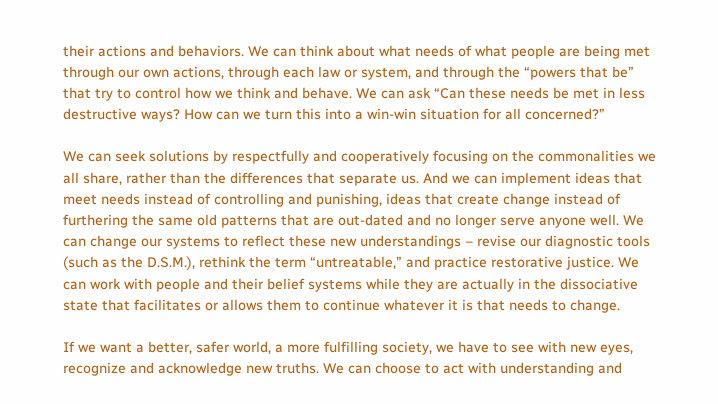their actions and behaviors. We can think about what needs of what people are being met through our own actions, through each law or system, and through the “powers that be” that try to control how we think and behave. We can ask “Can these needs be met in less destructive ways? How can we turn this into a win-win situation for all concerned?”

We can seek solutions by respectfully and cooperatively focusing on the commonalities we all share, rather than the differences that separate us. And we can implement ideas that meet needs instead of controlling and punishing, ideas that create change instead of furthering the same old patterns that are out-dated and no longer serve anyone well. We can change our systems to reflect these new understandings – revise our diagnostic tools (such as the D.S.M.), rethink the term “untreatable,” and practice restorative justice. We can work with people and their belief systems while they are actually in the dissociative state that facilitates or allows them to continue whatever it is that needs to change.

If we want a better, safer world, a more fulfilling society, we have to see with new eyes, recognize and acknowledge new truths. We can choose to act with understanding and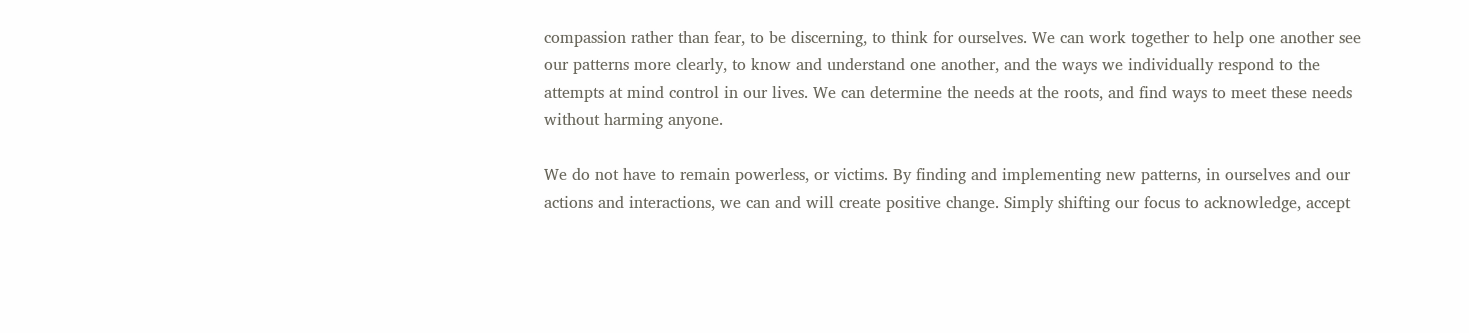compassion rather than fear, to be discerning, to think for ourselves. We can work together to help one another see our patterns more clearly, to know and understand one another, and the ways we individually respond to the attempts at mind control in our lives. We can determine the needs at the roots, and find ways to meet these needs without harming anyone.

We do not have to remain powerless, or victims. By finding and implementing new patterns, in ourselves and our actions and interactions, we can and will create positive change. Simply shifting our focus to acknowledge, accept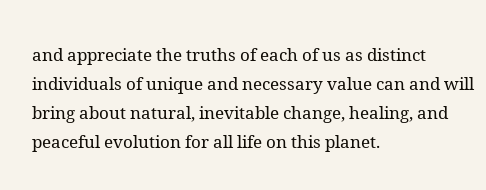and appreciate the truths of each of us as distinct individuals of unique and necessary value can and will bring about natural, inevitable change, healing, and peaceful evolution for all life on this planet.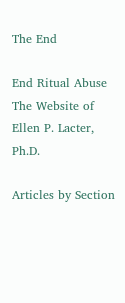The End

End Ritual Abuse The Website of Ellen P. Lacter, Ph.D.

Articles by Section